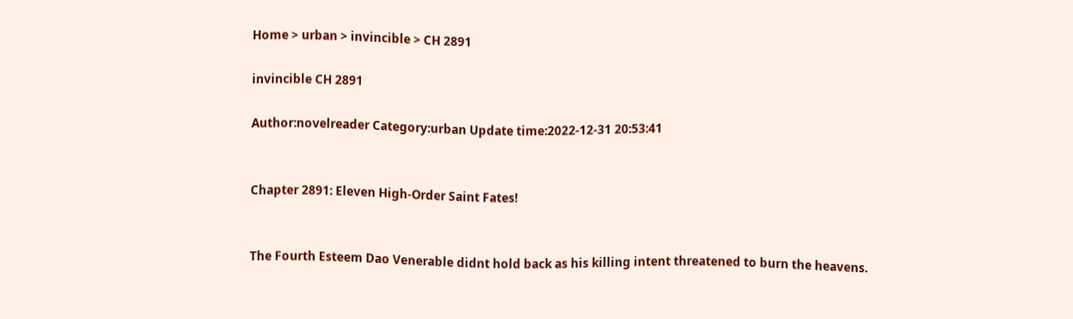Home > urban > invincible > CH 2891

invincible CH 2891

Author:novelreader Category:urban Update time:2022-12-31 20:53:41


Chapter 2891: Eleven High-Order Saint Fates!


The Fourth Esteem Dao Venerable didnt hold back as his killing intent threatened to burn the heavens.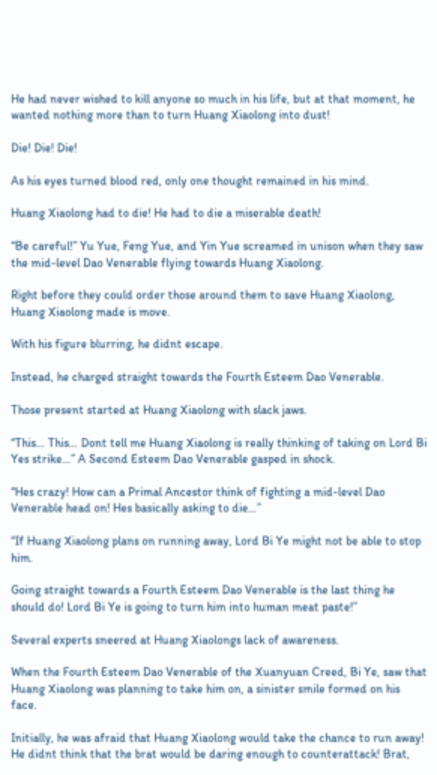He had never wished to kill anyone so much in his life, but at that moment, he wanted nothing more than to turn Huang Xiaolong into dust!

Die! Die! Die!

As his eyes turned blood red, only one thought remained in his mind.

Huang Xiaolong had to die! He had to die a miserable death!

“Be careful!” Yu Yue, Feng Yue, and Yin Yue screamed in unison when they saw the mid-level Dao Venerable flying towards Huang Xiaolong.

Right before they could order those around them to save Huang Xiaolong, Huang Xiaolong made is move.

With his figure blurring, he didnt escape.

Instead, he charged straight towards the Fourth Esteem Dao Venerable.

Those present started at Huang Xiaolong with slack jaws.

“This… This… Dont tell me Huang Xiaolong is really thinking of taking on Lord Bi Yes strike…” A Second Esteem Dao Venerable gasped in shock.

“Hes crazy! How can a Primal Ancestor think of fighting a mid-level Dao Venerable head on! Hes basically asking to die…”

“If Huang Xiaolong plans on running away, Lord Bi Ye might not be able to stop him.

Going straight towards a Fourth Esteem Dao Venerable is the last thing he should do! Lord Bi Ye is going to turn him into human meat paste!”

Several experts sneered at Huang Xiaolongs lack of awareness.

When the Fourth Esteem Dao Venerable of the Xuanyuan Creed, Bi Ye, saw that Huang Xiaolong was planning to take him on, a sinister smile formed on his face.

Initially, he was afraid that Huang Xiaolong would take the chance to run away! He didnt think that the brat would be daring enough to counterattack! Brat,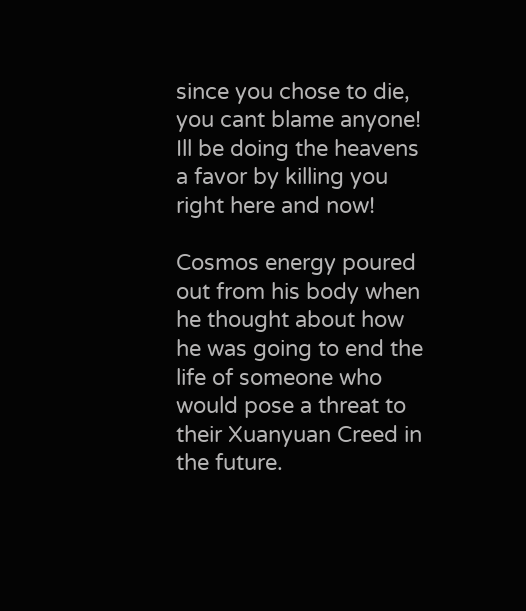since you chose to die, you cant blame anyone! Ill be doing the heavens a favor by killing you right here and now!

Cosmos energy poured out from his body when he thought about how he was going to end the life of someone who would pose a threat to their Xuanyuan Creed in the future.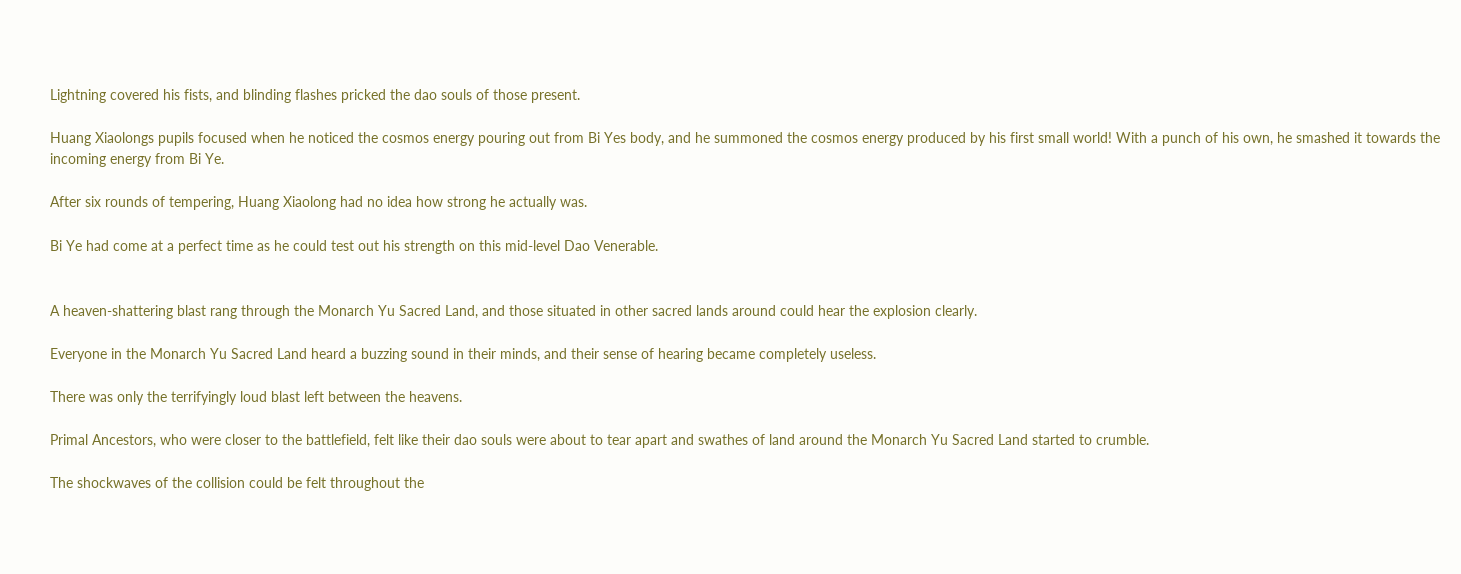Lightning covered his fists, and blinding flashes pricked the dao souls of those present.

Huang Xiaolongs pupils focused when he noticed the cosmos energy pouring out from Bi Yes body, and he summoned the cosmos energy produced by his first small world! With a punch of his own, he smashed it towards the incoming energy from Bi Ye.

After six rounds of tempering, Huang Xiaolong had no idea how strong he actually was.

Bi Ye had come at a perfect time as he could test out his strength on this mid-level Dao Venerable.


A heaven-shattering blast rang through the Monarch Yu Sacred Land, and those situated in other sacred lands around could hear the explosion clearly.

Everyone in the Monarch Yu Sacred Land heard a buzzing sound in their minds, and their sense of hearing became completely useless.

There was only the terrifyingly loud blast left between the heavens.

Primal Ancestors, who were closer to the battlefield, felt like their dao souls were about to tear apart and swathes of land around the Monarch Yu Sacred Land started to crumble.

The shockwaves of the collision could be felt throughout the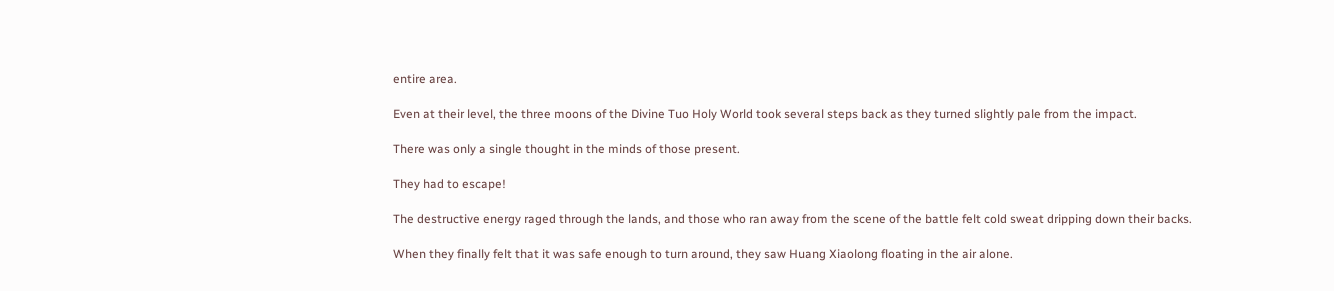entire area.

Even at their level, the three moons of the Divine Tuo Holy World took several steps back as they turned slightly pale from the impact.

There was only a single thought in the minds of those present.

They had to escape!

The destructive energy raged through the lands, and those who ran away from the scene of the battle felt cold sweat dripping down their backs.

When they finally felt that it was safe enough to turn around, they saw Huang Xiaolong floating in the air alone.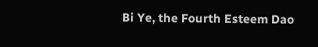Bi Ye, the Fourth Esteem Dao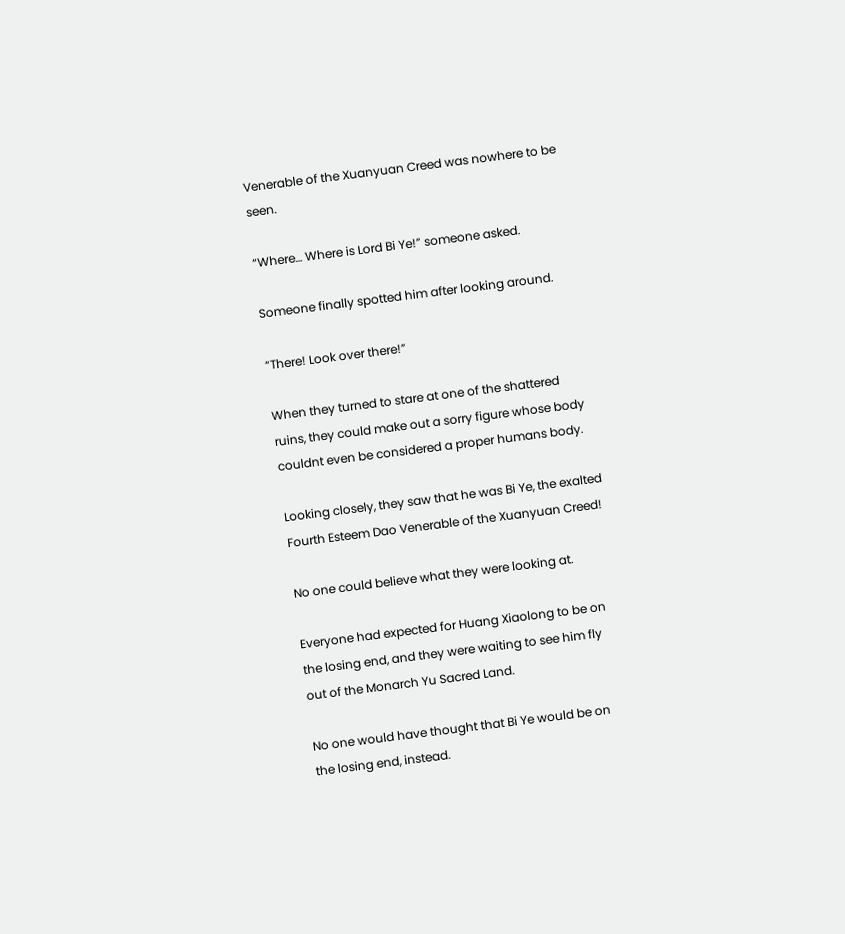Venerable of the Xuanyuan Creed was nowhere to be seen.

“Where… Where is Lord Bi Ye!” someone asked.

Someone finally spotted him after looking around.

“There! Look over there!”

When they turned to stare at one of the shattered ruins, they could make out a sorry figure whose body couldnt even be considered a proper humans body.

Looking closely, they saw that he was Bi Ye, the exalted Fourth Esteem Dao Venerable of the Xuanyuan Creed!

No one could believe what they were looking at.

Everyone had expected for Huang Xiaolong to be on the losing end, and they were waiting to see him fly out of the Monarch Yu Sacred Land.

No one would have thought that Bi Ye would be on the losing end, instead.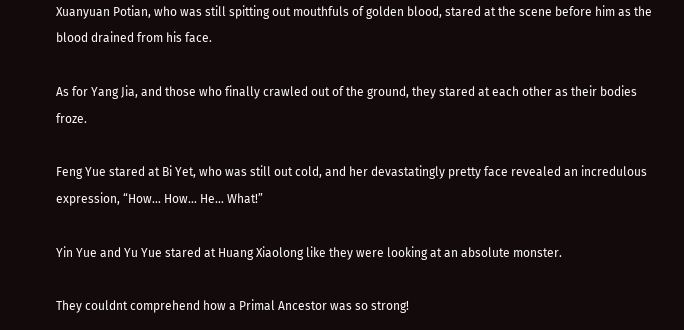Xuanyuan Potian, who was still spitting out mouthfuls of golden blood, stared at the scene before him as the blood drained from his face.

As for Yang Jia, and those who finally crawled out of the ground, they stared at each other as their bodies froze.

Feng Yue stared at Bi Yet, who was still out cold, and her devastatingly pretty face revealed an incredulous expression, “How… How… He… What!”

Yin Yue and Yu Yue stared at Huang Xiaolong like they were looking at an absolute monster.

They couldnt comprehend how a Primal Ancestor was so strong!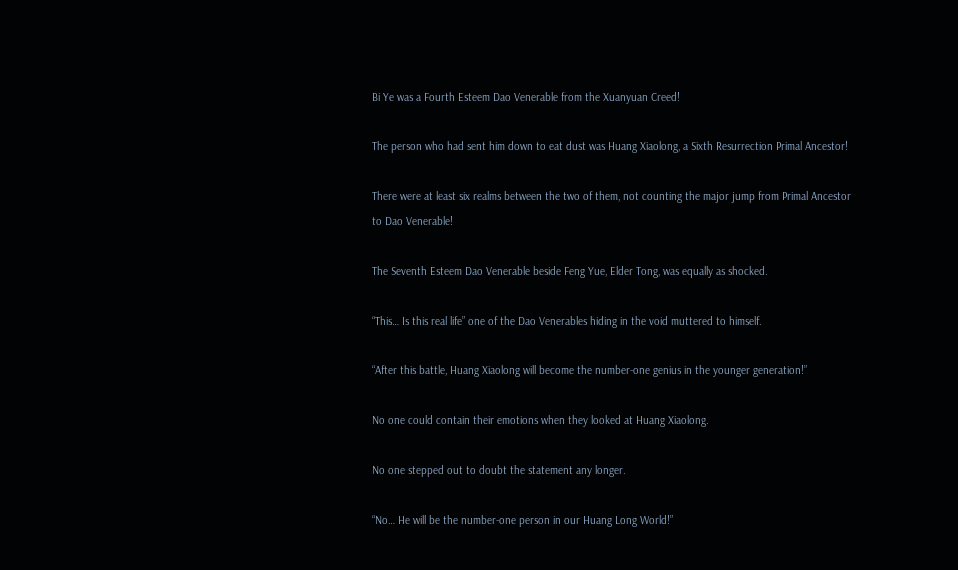Bi Ye was a Fourth Esteem Dao Venerable from the Xuanyuan Creed!

The person who had sent him down to eat dust was Huang Xiaolong, a Sixth Resurrection Primal Ancestor!

There were at least six realms between the two of them, not counting the major jump from Primal Ancestor to Dao Venerable!

The Seventh Esteem Dao Venerable beside Feng Yue, Elder Tong, was equally as shocked.

“This… Is this real life” one of the Dao Venerables hiding in the void muttered to himself.

“After this battle, Huang Xiaolong will become the number-one genius in the younger generation!”

No one could contain their emotions when they looked at Huang Xiaolong.

No one stepped out to doubt the statement any longer.

“No… He will be the number-one person in our Huang Long World!”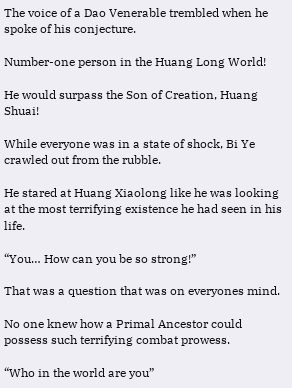The voice of a Dao Venerable trembled when he spoke of his conjecture.

Number-one person in the Huang Long World!

He would surpass the Son of Creation, Huang Shuai!

While everyone was in a state of shock, Bi Ye crawled out from the rubble.

He stared at Huang Xiaolong like he was looking at the most terrifying existence he had seen in his life.

“You… How can you be so strong!”

That was a question that was on everyones mind.

No one knew how a Primal Ancestor could possess such terrifying combat prowess.

“Who in the world are you”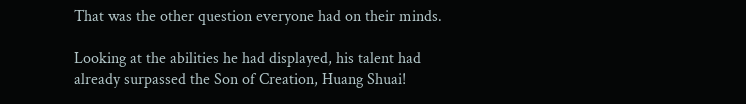That was the other question everyone had on their minds.

Looking at the abilities he had displayed, his talent had already surpassed the Son of Creation, Huang Shuai!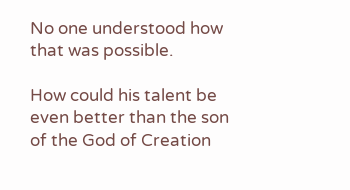No one understood how that was possible.

How could his talent be even better than the son of the God of Creation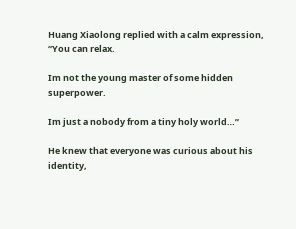Huang Xiaolong replied with a calm expression, “You can relax.

Im not the young master of some hidden superpower.

Im just a nobody from a tiny holy world…”

He knew that everyone was curious about his identity,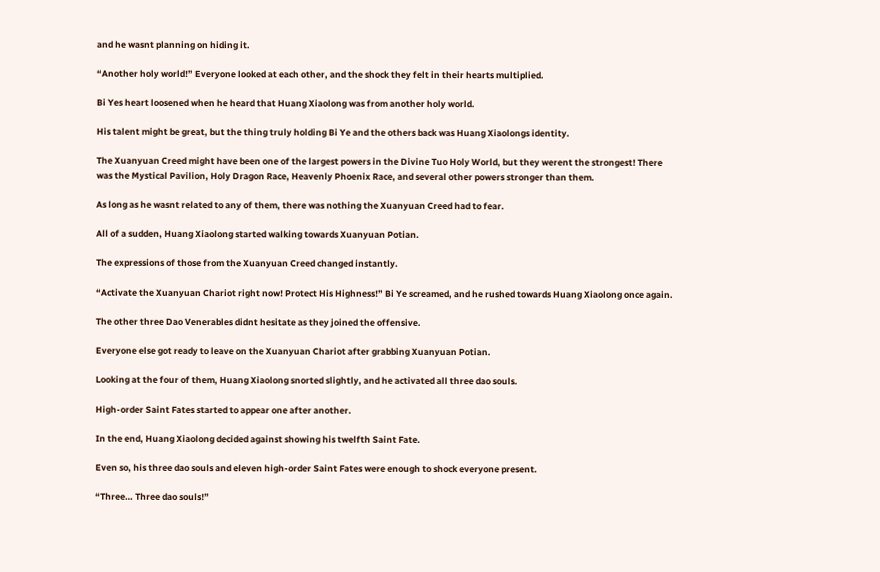and he wasnt planning on hiding it.

“Another holy world!” Everyone looked at each other, and the shock they felt in their hearts multiplied.

Bi Yes heart loosened when he heard that Huang Xiaolong was from another holy world.

His talent might be great, but the thing truly holding Bi Ye and the others back was Huang Xiaolongs identity.

The Xuanyuan Creed might have been one of the largest powers in the Divine Tuo Holy World, but they werent the strongest! There was the Mystical Pavilion, Holy Dragon Race, Heavenly Phoenix Race, and several other powers stronger than them.

As long as he wasnt related to any of them, there was nothing the Xuanyuan Creed had to fear.

All of a sudden, Huang Xiaolong started walking towards Xuanyuan Potian.

The expressions of those from the Xuanyuan Creed changed instantly.

“Activate the Xuanyuan Chariot right now! Protect His Highness!” Bi Ye screamed, and he rushed towards Huang Xiaolong once again.

The other three Dao Venerables didnt hesitate as they joined the offensive.

Everyone else got ready to leave on the Xuanyuan Chariot after grabbing Xuanyuan Potian.

Looking at the four of them, Huang Xiaolong snorted slightly, and he activated all three dao souls.

High-order Saint Fates started to appear one after another.

In the end, Huang Xiaolong decided against showing his twelfth Saint Fate.

Even so, his three dao souls and eleven high-order Saint Fates were enough to shock everyone present.

“Three… Three dao souls!”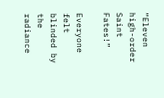“Eleven high-order Saint Fates!”

Everyone felt blinded by the radiance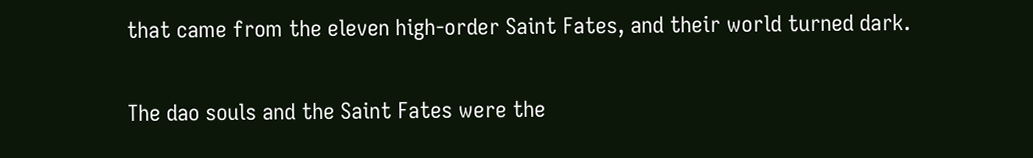that came from the eleven high-order Saint Fates, and their world turned dark.

The dao souls and the Saint Fates were the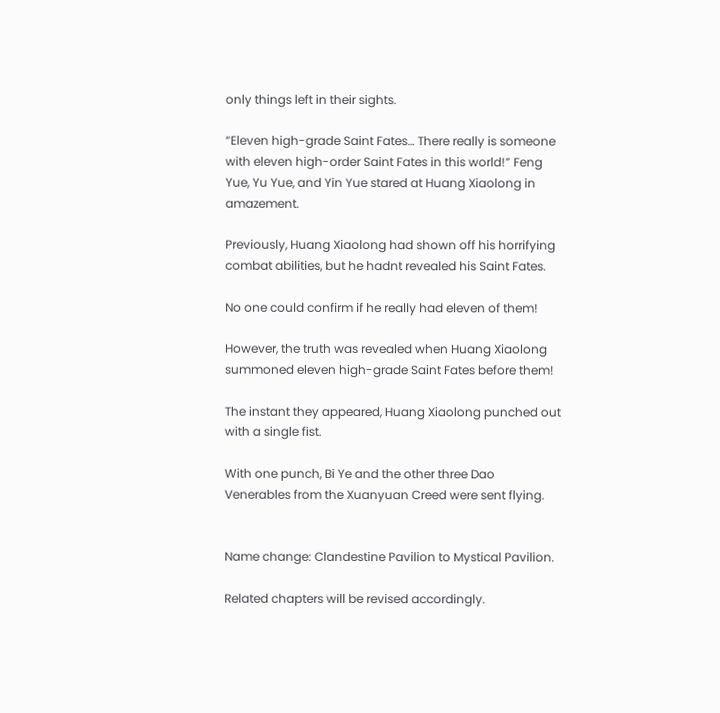only things left in their sights.

“Eleven high-grade Saint Fates… There really is someone with eleven high-order Saint Fates in this world!” Feng Yue, Yu Yue, and Yin Yue stared at Huang Xiaolong in amazement.

Previously, Huang Xiaolong had shown off his horrifying combat abilities, but he hadnt revealed his Saint Fates.

No one could confirm if he really had eleven of them!

However, the truth was revealed when Huang Xiaolong summoned eleven high-grade Saint Fates before them!

The instant they appeared, Huang Xiaolong punched out with a single fist.

With one punch, Bi Ye and the other three Dao Venerables from the Xuanyuan Creed were sent flying.


Name change: Clandestine Pavilion to Mystical Pavilion.

Related chapters will be revised accordingly.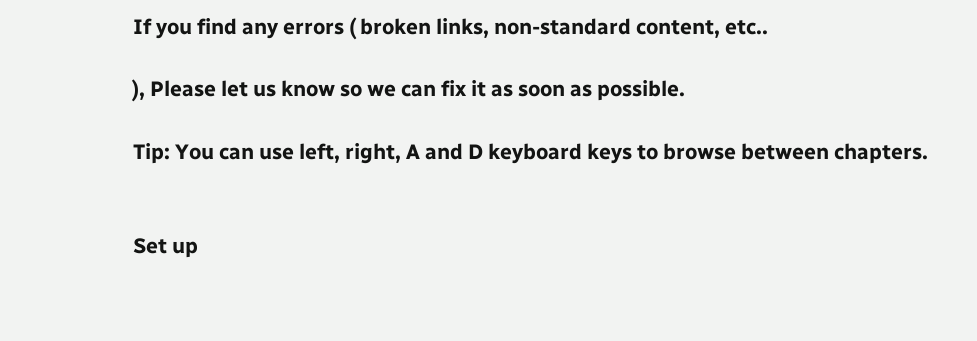If you find any errors ( broken links, non-standard content, etc..

), Please let us know so we can fix it as soon as possible.

Tip: You can use left, right, A and D keyboard keys to browse between chapters.


Set up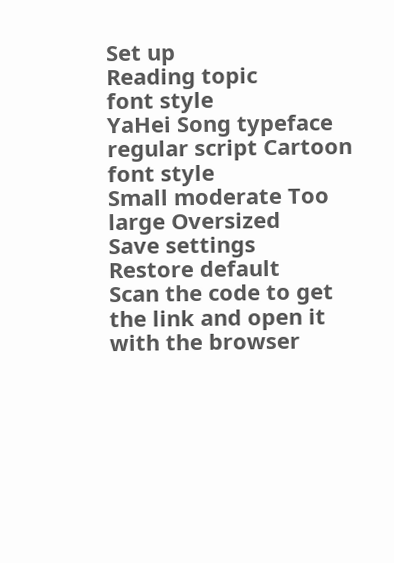Set up
Reading topic
font style
YaHei Song typeface regular script Cartoon
font style
Small moderate Too large Oversized
Save settings
Restore default
Scan the code to get the link and open it with the browser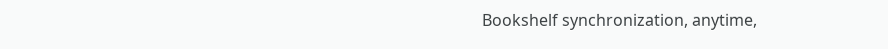Bookshelf synchronization, anytime,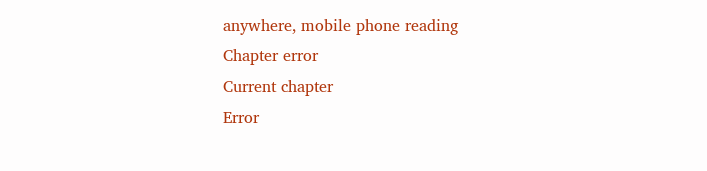anywhere, mobile phone reading
Chapter error
Current chapter
Error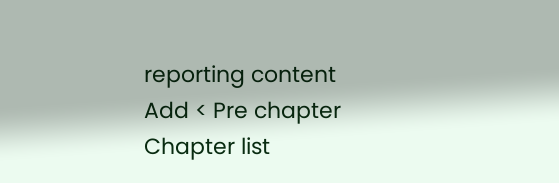reporting content
Add < Pre chapter Chapter list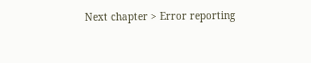Next chapter > Error reporting